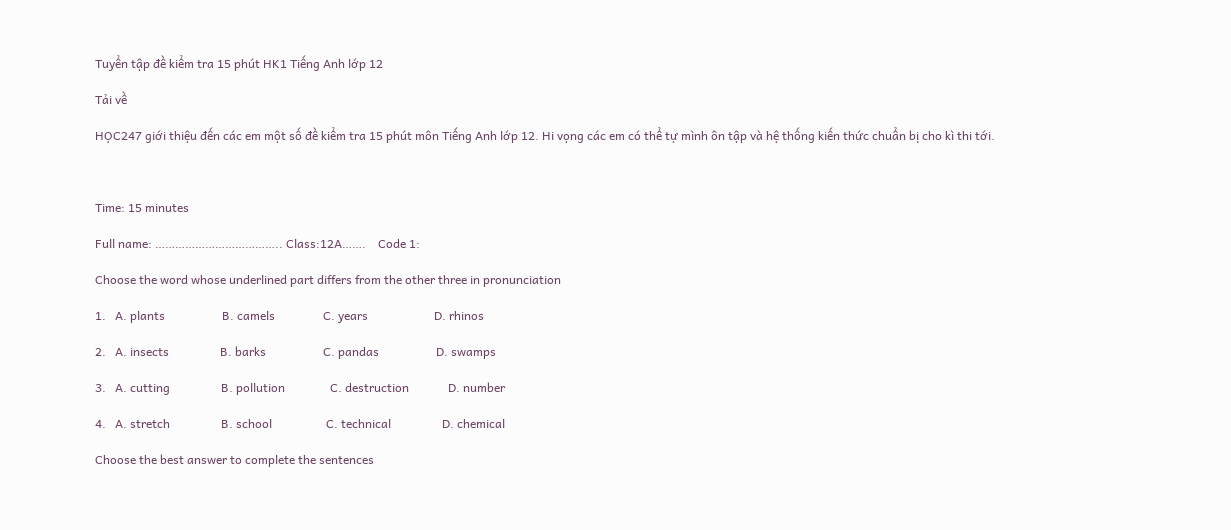Tuyển tập đề kiểm tra 15 phút HK1 Tiếng Anh lớp 12

Tải về

HỌC247 giới thiệu đến các em một số đề kiểm tra 15 phút môn Tiếng Anh lớp 12. Hi vọng các em có thể tự mình ôn tập và hệ thống kiến thức chuẩn bị cho kì thi tới.



Time: 15 minutes

Full name: ……………………………….. Class:12A…….    Code 1:

Choose the word whose underlined part differs from the other three in pronunciation

1.   A. plants                   B. camels                C. years                      D. rhinos

2.   A. insects                 B. barks                   C. pandas                   D. swamps

3.   A. cutting                 B. pollution               C. destruction             D. number

4.   A. stretch                 B. school                  C. technical                 D. chemical

Choose the best answer to complete the sentences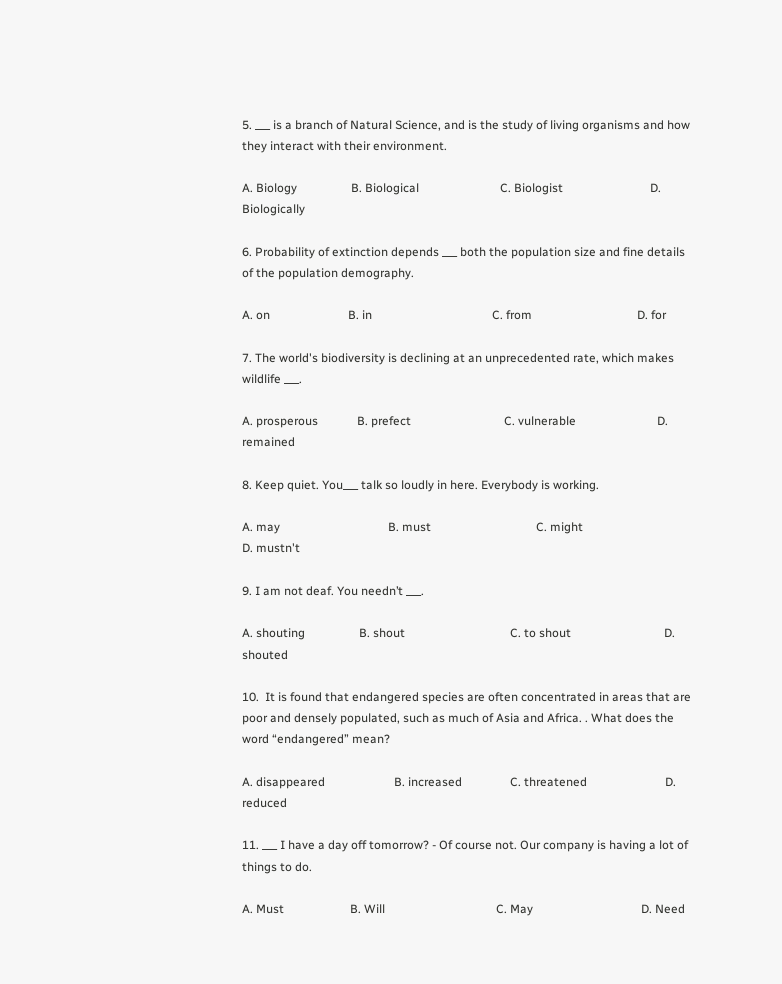5. ___ is a branch of Natural Science, and is the study of living organisms and how they interact with their environment.

A. Biology                  B. Biological                           C. Biologist                             D. Biologically

6. Probability of extinction depends ___ both the population size and fine details of the population demography.

A. on                          B. in                                        C. from                                   D. for

7. The world's biodiversity is declining at an unprecedented rate, which makes wildlife ___.

A. prosperous             B. prefect                               C. vulnerable                           D. remained

8. Keep quiet. You___ talk so loudly in here. Everybody is working.

A. may                                    B. must                                   C. might                                  D. mustn't

9. I am not deaf. You needn’t ___.

A. shouting                  B. shout                                   C. to shout                               D. shouted

10.  It is found that endangered species are often concentrated in areas that are poor and densely populated, such as much of Asia and Africa. . What does the word “endangered” mean?

A. disappeared                       B. increased                C. threatened                          D. reduced

11. ___ I have a day off tomorrow? - Of course not. Our company is having a lot of things to do.

A. Must                      B. Will                                     C. May                                    D. Need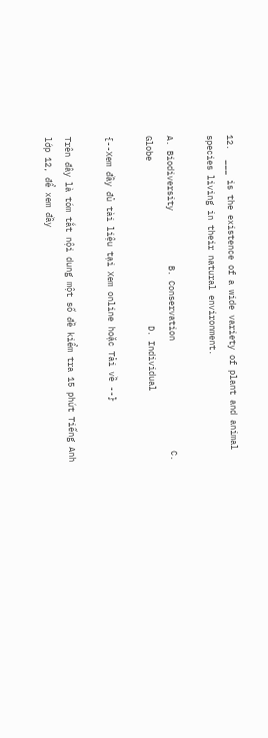12.  ___ is the existence of a wide variety of plant and animal species living in their natural environment.

A. Biodiversity           B. Conservation                      C. Globe                                 D. Individual

{--Xem đầy đủ tài liệu tại Xem online hoặc Tải về --}

Trên đây là tóm tắt nội dung một số đề kiểm tra 15 phút Tiếng Anh lớp 12, để xem đầy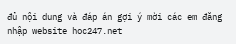đủ nội dung và đáp án gợi ý mời các em đăng nhập website hoc247.net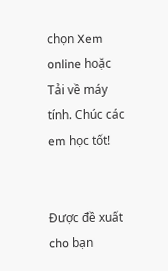chọn Xem online hoặc Tải về máy tính. Chúc các em học tốt!


Được đề xuất cho bạn